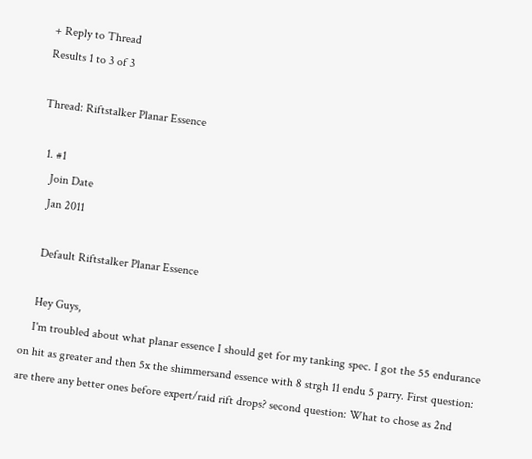+ Reply to Thread
Results 1 to 3 of 3

Thread: Riftstalker Planar Essence

  1. #1
    Join Date
    Jan 2011

    Default Riftstalker Planar Essence

    Hey Guys,
    I'm troubled about what planar essence I should get for my tanking spec. I got the 55 endurance on hit as greater and then 5x the shimmersand essence with 8 strgh 11 endu 5 parry. First question: are there any better ones before expert/raid rift drops? second question: What to chose as 2nd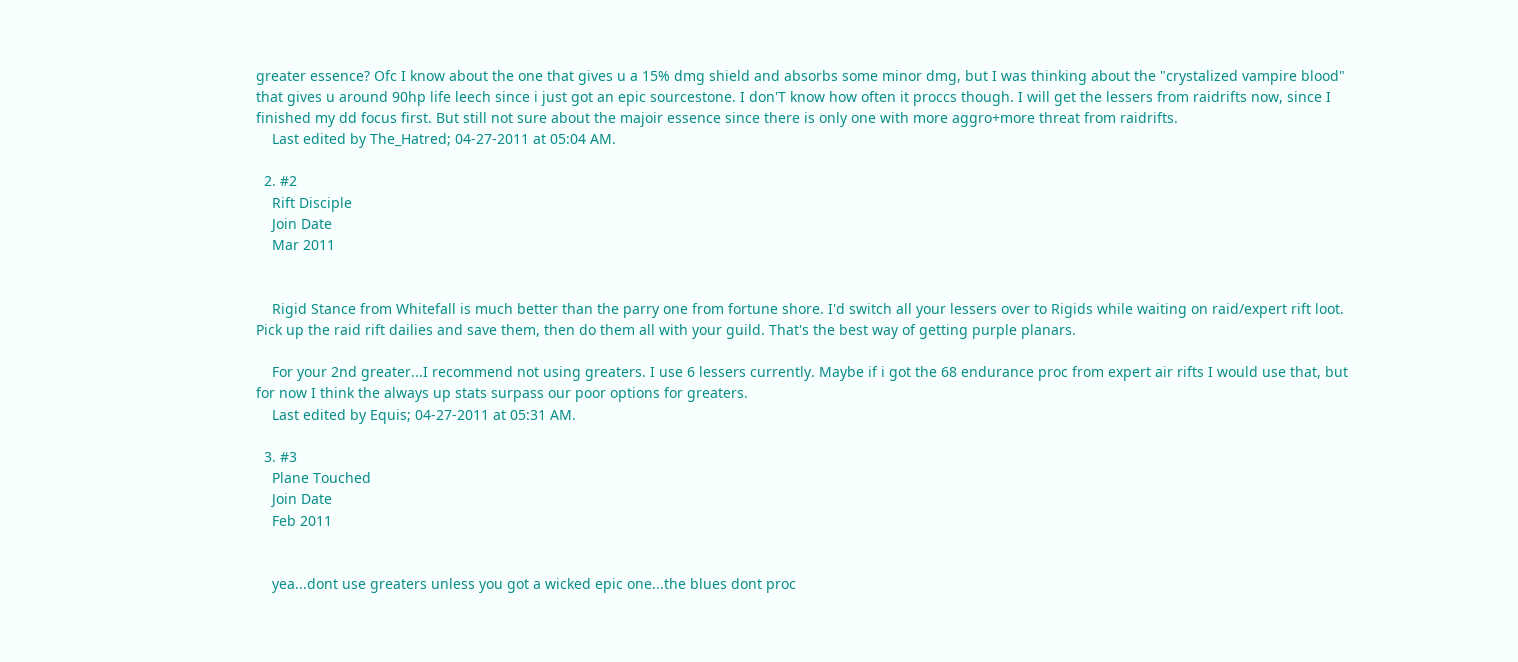greater essence? Ofc I know about the one that gives u a 15% dmg shield and absorbs some minor dmg, but I was thinking about the "crystalized vampire blood" that gives u around 90hp life leech since i just got an epic sourcestone. I don'T know how often it proccs though. I will get the lessers from raidrifts now, since I finished my dd focus first. But still not sure about the majoir essence since there is only one with more aggro+more threat from raidrifts.
    Last edited by The_Hatred; 04-27-2011 at 05:04 AM.

  2. #2
    Rift Disciple
    Join Date
    Mar 2011


    Rigid Stance from Whitefall is much better than the parry one from fortune shore. I'd switch all your lessers over to Rigids while waiting on raid/expert rift loot. Pick up the raid rift dailies and save them, then do them all with your guild. That's the best way of getting purple planars.

    For your 2nd greater...I recommend not using greaters. I use 6 lessers currently. Maybe if i got the 68 endurance proc from expert air rifts I would use that, but for now I think the always up stats surpass our poor options for greaters.
    Last edited by Equis; 04-27-2011 at 05:31 AM.

  3. #3
    Plane Touched
    Join Date
    Feb 2011


    yea...dont use greaters unless you got a wicked epic one...the blues dont proc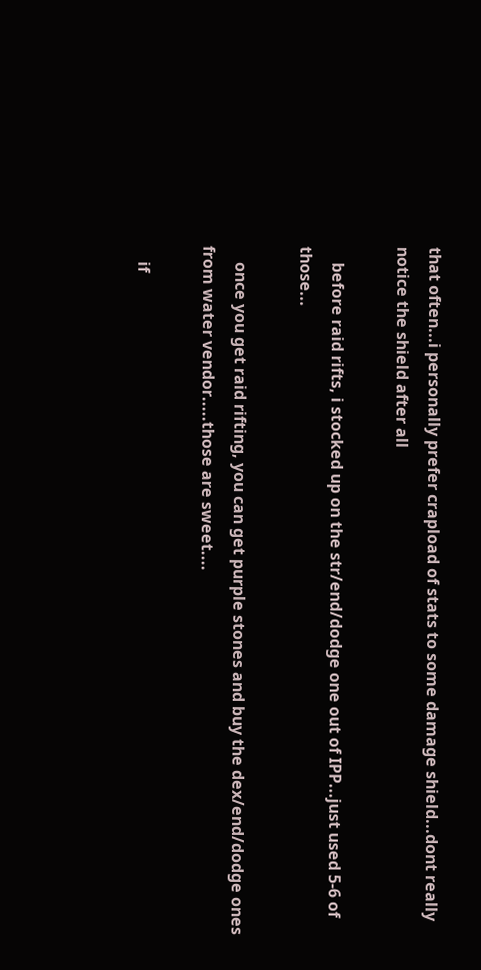that often...i personally prefer crapload of stats to some damage shield...dont really notice the shield after all

    before raid rifts, i stocked up on the str/end/dodge one out of IPP...just used 5-6 of those...

    once you get raid rifting, you can get purple stones and buy the dex/end/dodge ones from water vendor.....those are sweet....

    if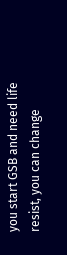you start GSB and need life resist, you can change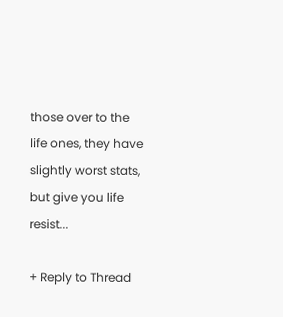those over to the life ones, they have slightly worst stats, but give you life resist...

+ Reply to Thread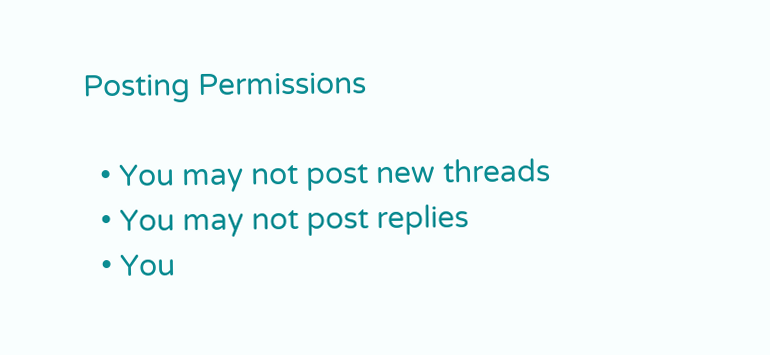Posting Permissions

  • You may not post new threads
  • You may not post replies
  • You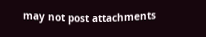may not post attachments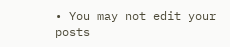• You may not edit your posts